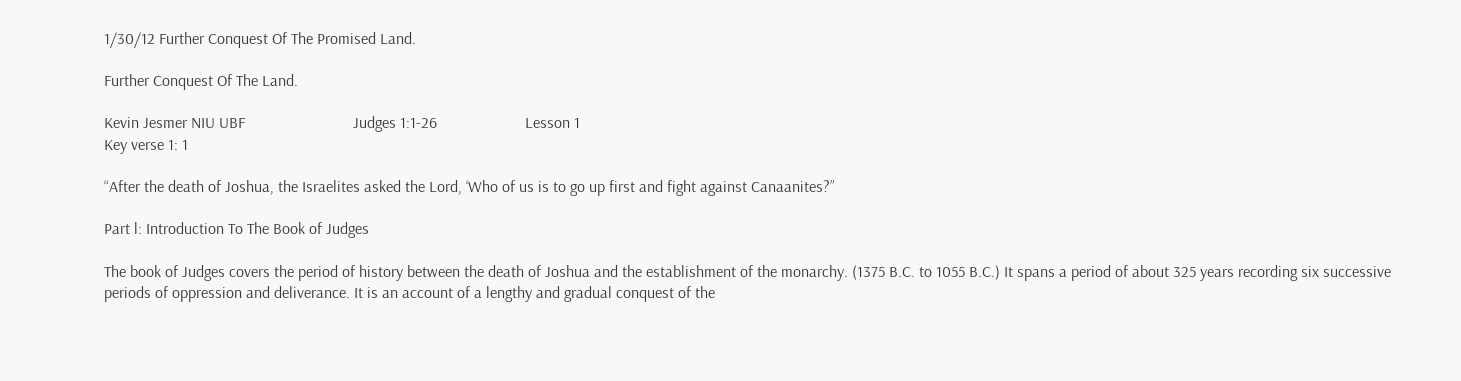1/30/12 Further Conquest Of The Promised Land.

Further Conquest Of The Land.

Kevin Jesmer NIU UBF                           Judges 1:1-26                      Lesson 1
Key verse 1: 1

“After the death of Joshua, the Israelites asked the Lord, ‘Who of us is to go up first and fight against Canaanites?”

Part l: Introduction To The Book of Judges

The book of Judges covers the period of history between the death of Joshua and the establishment of the monarchy. (1375 B.C. to 1055 B.C.) It spans a period of about 325 years recording six successive periods of oppression and deliverance. It is an account of a lengthy and gradual conquest of the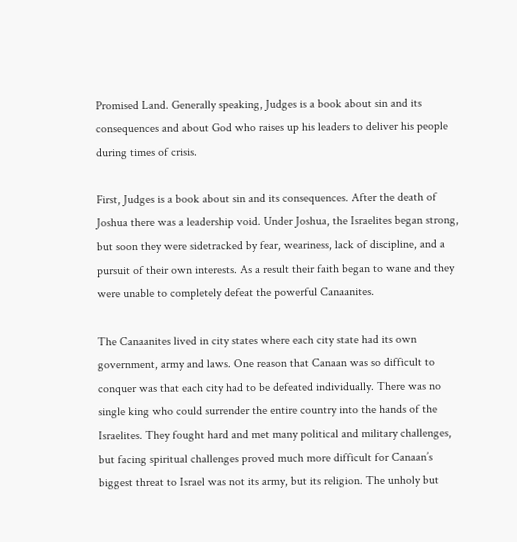Promised Land. Generally speaking, Judges is a book about sin and its consequences and about God who raises up his leaders to deliver his people during times of crisis.

First, Judges is a book about sin and its consequences. After the death of Joshua there was a leadership void. Under Joshua, the Israelites began strong, but soon they were sidetracked by fear, weariness, lack of discipline, and a pursuit of their own interests. As a result their faith began to wane and they were unable to completely defeat the powerful Canaanites.

The Canaanites lived in city states where each city state had its own government, army and laws. One reason that Canaan was so difficult to conquer was that each city had to be defeated individually. There was no single king who could surrender the entire country into the hands of the Israelites. They fought hard and met many political and military challenges, but facing spiritual challenges proved much more difficult for Canaan’s biggest threat to Israel was not its army, but its religion. The unholy but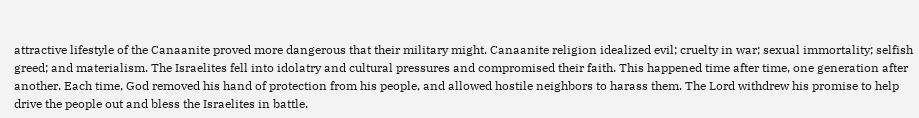attractive lifestyle of the Canaanite proved more dangerous that their military might. Canaanite religion idealized evil; cruelty in war; sexual immortality; selfish greed; and materialism. The Israelites fell into idolatry and cultural pressures and compromised their faith. This happened time after time, one generation after another. Each time, God removed his hand of protection from his people, and allowed hostile neighbors to harass them. The Lord withdrew his promise to help drive the people out and bless the Israelites in battle.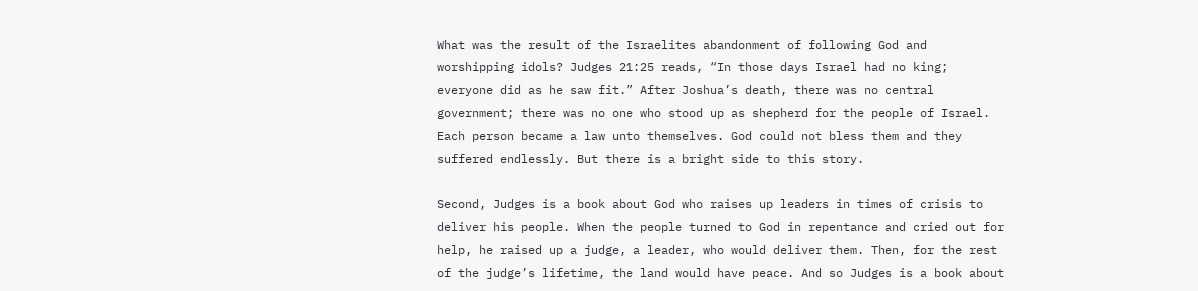What was the result of the Israelites abandonment of following God and worshipping idols? Judges 21:25 reads, “In those days Israel had no king; everyone did as he saw fit.” After Joshua’s death, there was no central government; there was no one who stood up as shepherd for the people of Israel. Each person became a law unto themselves. God could not bless them and they suffered endlessly. But there is a bright side to this story.

Second, Judges is a book about God who raises up leaders in times of crisis to deliver his people. When the people turned to God in repentance and cried out for help, he raised up a judge, a leader, who would deliver them. Then, for the rest of the judge’s lifetime, the land would have peace. And so Judges is a book about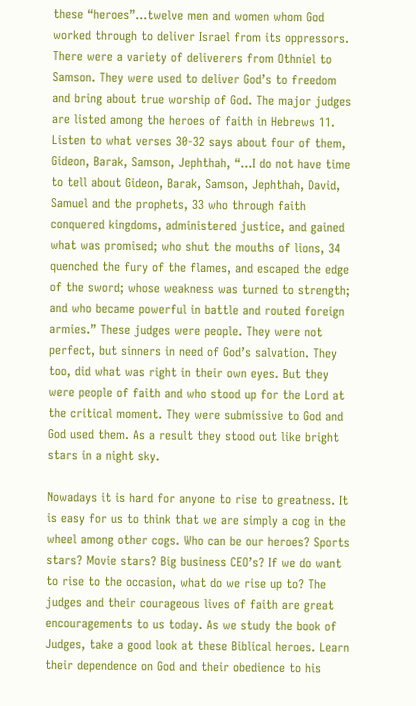these “heroes”…twelve men and women whom God worked through to deliver Israel from its oppressors. There were a variety of deliverers from Othniel to Samson. They were used to deliver God’s to freedom and bring about true worship of God. The major judges are listed among the heroes of faith in Hebrews 11. Listen to what verses 30-32 says about four of them, Gideon, Barak, Samson, Jephthah, “…I do not have time to tell about Gideon, Barak, Samson, Jephthah, David, Samuel and the prophets, 33 who through faith conquered kingdoms, administered justice, and gained what was promised; who shut the mouths of lions, 34 quenched the fury of the flames, and escaped the edge of the sword; whose weakness was turned to strength; and who became powerful in battle and routed foreign armies.” These judges were people. They were not perfect, but sinners in need of God’s salvation. They too, did what was right in their own eyes. But they were people of faith and who stood up for the Lord at the critical moment. They were submissive to God and God used them. As a result they stood out like bright stars in a night sky.

Nowadays it is hard for anyone to rise to greatness. It is easy for us to think that we are simply a cog in the wheel among other cogs. Who can be our heroes? Sports stars? Movie stars? Big business CEO’s? If we do want to rise to the occasion, what do we rise up to? The judges and their courageous lives of faith are great encouragements to us today. As we study the book of Judges, take a good look at these Biblical heroes. Learn their dependence on God and their obedience to his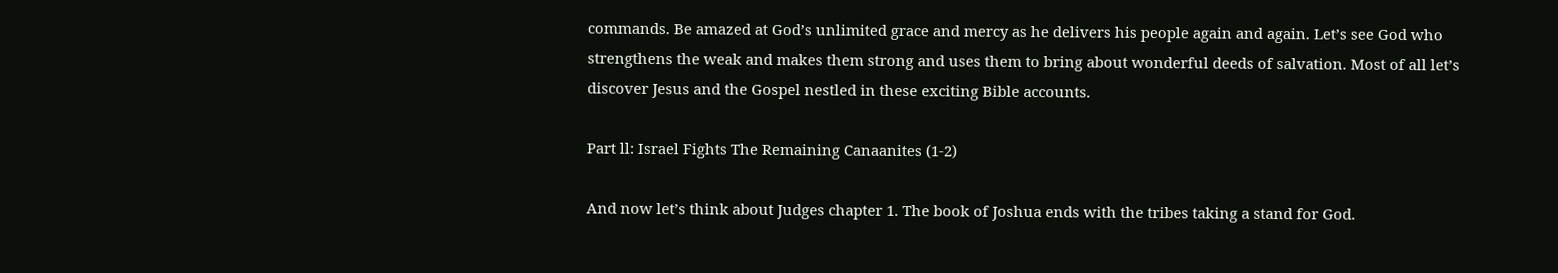commands. Be amazed at God’s unlimited grace and mercy as he delivers his people again and again. Let’s see God who strengthens the weak and makes them strong and uses them to bring about wonderful deeds of salvation. Most of all let’s discover Jesus and the Gospel nestled in these exciting Bible accounts.

Part ll: Israel Fights The Remaining Canaanites (1-2)

And now let’s think about Judges chapter 1. The book of Joshua ends with the tribes taking a stand for God.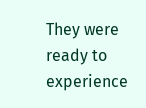They were ready to experience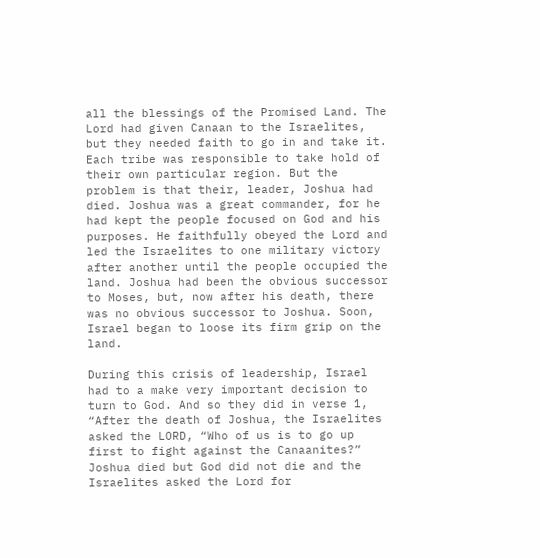all the blessings of the Promised Land. The Lord had given Canaan to the Israelites, but they needed faith to go in and take it. Each tribe was responsible to take hold of their own particular region. But the problem is that their, leader, Joshua had died. Joshua was a great commander, for he had kept the people focused on God and his purposes. He faithfully obeyed the Lord and led the Israelites to one military victory after another until the people occupied the land. Joshua had been the obvious successor to Moses, but, now after his death, there was no obvious successor to Joshua. Soon, Israel began to loose its firm grip on the land.

During this crisis of leadership, Israel had to a make very important decision to turn to God. And so they did in verse 1, “After the death of Joshua, the Israelites asked the LORD, “Who of us is to go up first to fight against the Canaanites?” Joshua died but God did not die and the Israelites asked the Lord for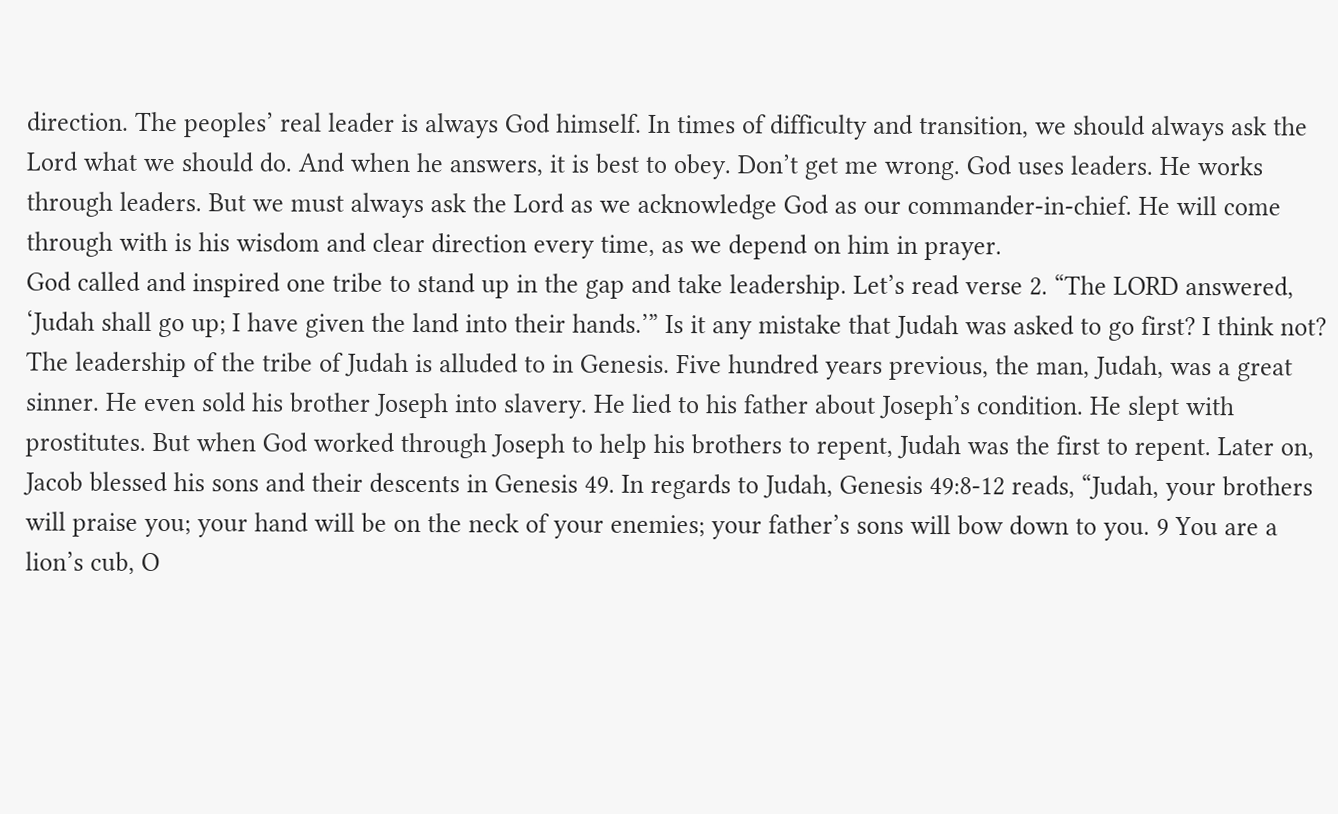direction. The peoples’ real leader is always God himself. In times of difficulty and transition, we should always ask the Lord what we should do. And when he answers, it is best to obey. Don’t get me wrong. God uses leaders. He works through leaders. But we must always ask the Lord as we acknowledge God as our commander-in-chief. He will come through with is his wisdom and clear direction every time, as we depend on him in prayer.
God called and inspired one tribe to stand up in the gap and take leadership. Let’s read verse 2. “The LORD answered, ‘Judah shall go up; I have given the land into their hands.’” Is it any mistake that Judah was asked to go first? I think not? The leadership of the tribe of Judah is alluded to in Genesis. Five hundred years previous, the man, Judah, was a great sinner. He even sold his brother Joseph into slavery. He lied to his father about Joseph’s condition. He slept with prostitutes. But when God worked through Joseph to help his brothers to repent, Judah was the first to repent. Later on, Jacob blessed his sons and their descents in Genesis 49. In regards to Judah, Genesis 49:8-12 reads, “Judah, your brothers will praise you; your hand will be on the neck of your enemies; your father’s sons will bow down to you. 9 You are a lion’s cub, O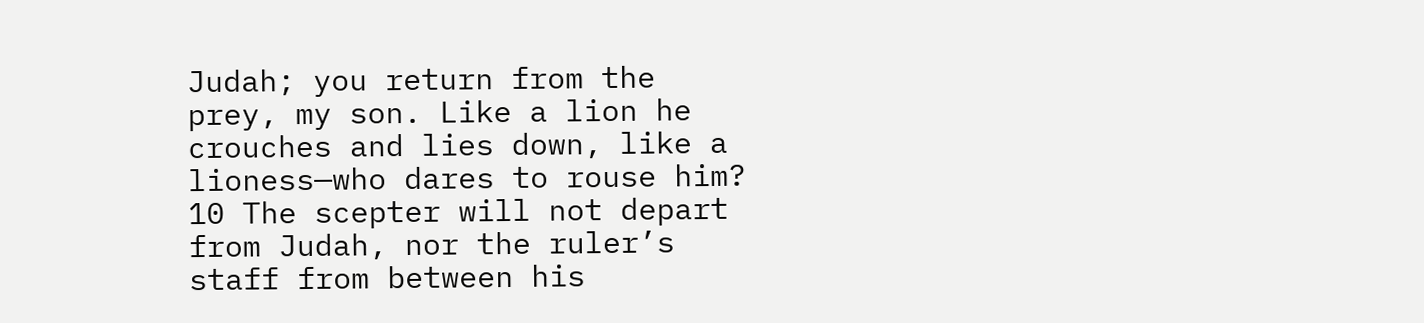Judah; you return from the prey, my son. Like a lion he crouches and lies down, like a lioness—who dares to rouse him? 10 The scepter will not depart from Judah, nor the ruler’s staff from between his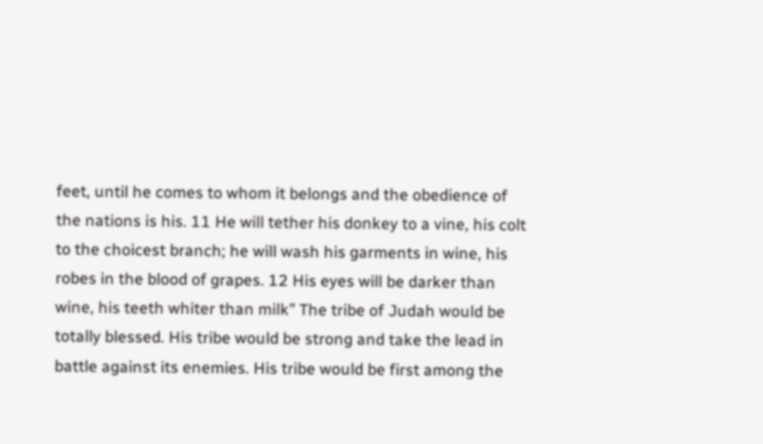feet, until he comes to whom it belongs and the obedience of the nations is his. 11 He will tether his donkey to a vine, his colt to the choicest branch; he will wash his garments in wine, his robes in the blood of grapes. 12 His eyes will be darker than wine, his teeth whiter than milk” The tribe of Judah would be totally blessed. His tribe would be strong and take the lead in battle against its enemies. His tribe would be first among the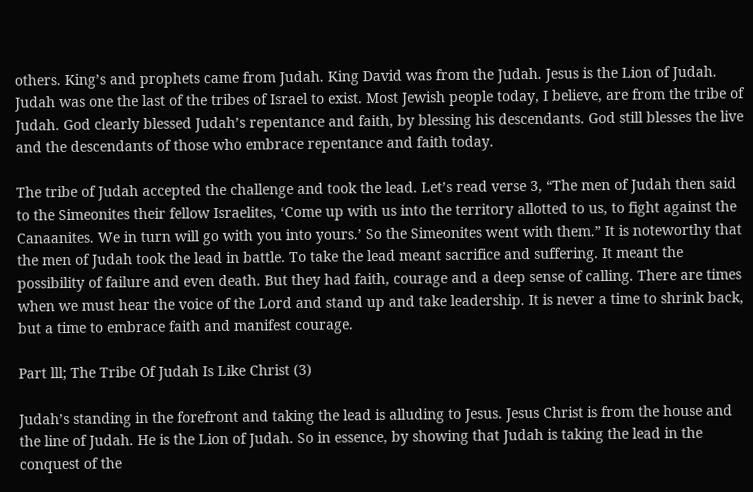others. King’s and prophets came from Judah. King David was from the Judah. Jesus is the Lion of Judah. Judah was one the last of the tribes of Israel to exist. Most Jewish people today, I believe, are from the tribe of Judah. God clearly blessed Judah’s repentance and faith, by blessing his descendants. God still blesses the live and the descendants of those who embrace repentance and faith today.

The tribe of Judah accepted the challenge and took the lead. Let’s read verse 3, “The men of Judah then said to the Simeonites their fellow Israelites, ‘Come up with us into the territory allotted to us, to fight against the Canaanites. We in turn will go with you into yours.’ So the Simeonites went with them.” It is noteworthy that the men of Judah took the lead in battle. To take the lead meant sacrifice and suffering. It meant the possibility of failure and even death. But they had faith, courage and a deep sense of calling. There are times when we must hear the voice of the Lord and stand up and take leadership. It is never a time to shrink back, but a time to embrace faith and manifest courage.

Part lll; The Tribe Of Judah Is Like Christ (3)

Judah’s standing in the forefront and taking the lead is alluding to Jesus. Jesus Christ is from the house and the line of Judah. He is the Lion of Judah. So in essence, by showing that Judah is taking the lead in the conquest of the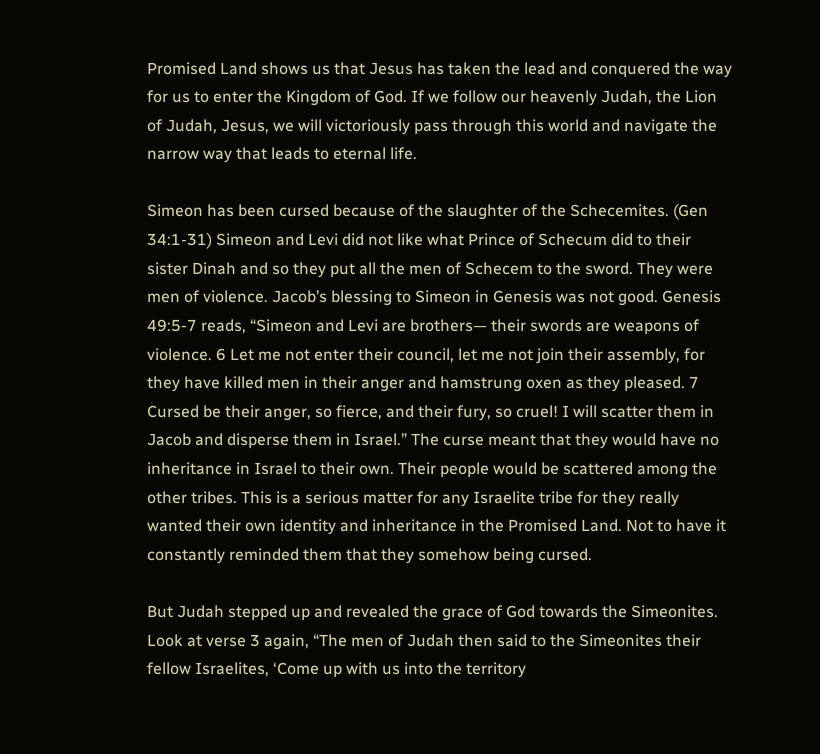Promised Land shows us that Jesus has taken the lead and conquered the way for us to enter the Kingdom of God. If we follow our heavenly Judah, the Lion of Judah, Jesus, we will victoriously pass through this world and navigate the narrow way that leads to eternal life.

Simeon has been cursed because of the slaughter of the Schecemites. (Gen 34:1-31) Simeon and Levi did not like what Prince of Schecum did to their sister Dinah and so they put all the men of Schecem to the sword. They were men of violence. Jacob’s blessing to Simeon in Genesis was not good. Genesis 49:5-7 reads, “Simeon and Levi are brothers— their swords are weapons of violence. 6 Let me not enter their council, let me not join their assembly, for they have killed men in their anger and hamstrung oxen as they pleased. 7 Cursed be their anger, so fierce, and their fury, so cruel! I will scatter them in Jacob and disperse them in Israel.” The curse meant that they would have no inheritance in Israel to their own. Their people would be scattered among the other tribes. This is a serious matter for any Israelite tribe for they really wanted their own identity and inheritance in the Promised Land. Not to have it constantly reminded them that they somehow being cursed.

But Judah stepped up and revealed the grace of God towards the Simeonites. Look at verse 3 again, “The men of Judah then said to the Simeonites their fellow Israelites, ‘Come up with us into the territory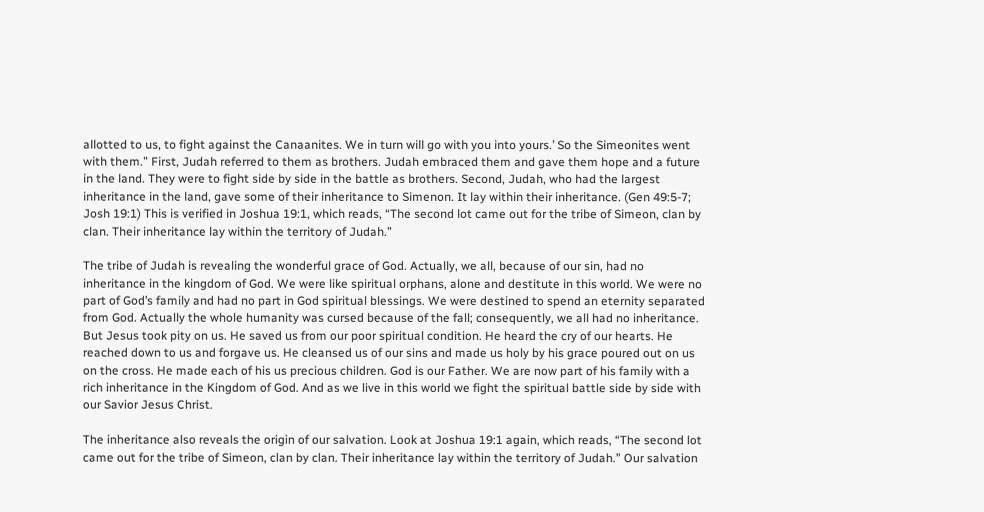allotted to us, to fight against the Canaanites. We in turn will go with you into yours.’ So the Simeonites went with them.” First, Judah referred to them as brothers. Judah embraced them and gave them hope and a future in the land. They were to fight side by side in the battle as brothers. Second, Judah, who had the largest inheritance in the land, gave some of their inheritance to Simenon. It lay within their inheritance. (Gen 49:5-7; Josh 19:1) This is verified in Joshua 19:1, which reads, “The second lot came out for the tribe of Simeon, clan by clan. Their inheritance lay within the territory of Judah.”

The tribe of Judah is revealing the wonderful grace of God. Actually, we all, because of our sin, had no inheritance in the kingdom of God. We were like spiritual orphans, alone and destitute in this world. We were no part of God’s family and had no part in God spiritual blessings. We were destined to spend an eternity separated from God. Actually the whole humanity was cursed because of the fall; consequently, we all had no inheritance. But Jesus took pity on us. He saved us from our poor spiritual condition. He heard the cry of our hearts. He reached down to us and forgave us. He cleansed us of our sins and made us holy by his grace poured out on us on the cross. He made each of his us precious children. God is our Father. We are now part of his family with a rich inheritance in the Kingdom of God. And as we live in this world we fight the spiritual battle side by side with our Savior Jesus Christ.

The inheritance also reveals the origin of our salvation. Look at Joshua 19:1 again, which reads, “The second lot came out for the tribe of Simeon, clan by clan. Their inheritance lay within the territory of Judah.” Our salvation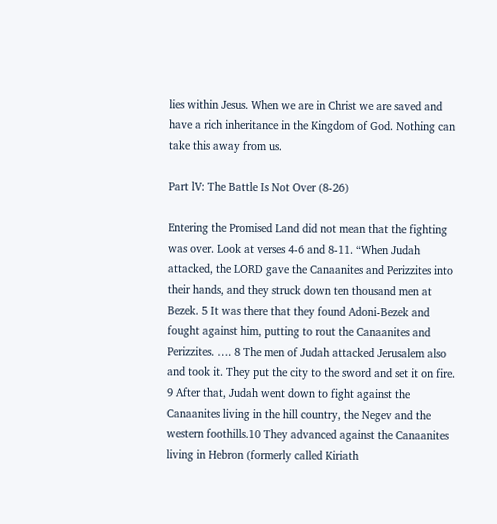lies within Jesus. When we are in Christ we are saved and have a rich inheritance in the Kingdom of God. Nothing can take this away from us.

Part lV: The Battle Is Not Over (8-26)

Entering the Promised Land did not mean that the fighting was over. Look at verses 4-6 and 8-11. “When Judah attacked, the LORD gave the Canaanites and Perizzites into their hands, and they struck down ten thousand men at Bezek. 5 It was there that they found Adoni-Bezek and fought against him, putting to rout the Canaanites and Perizzites. …. 8 The men of Judah attacked Jerusalem also and took it. They put the city to the sword and set it on fire. 9 After that, Judah went down to fight against the Canaanites living in the hill country, the Negev and the western foothills.10 They advanced against the Canaanites living in Hebron (formerly called Kiriath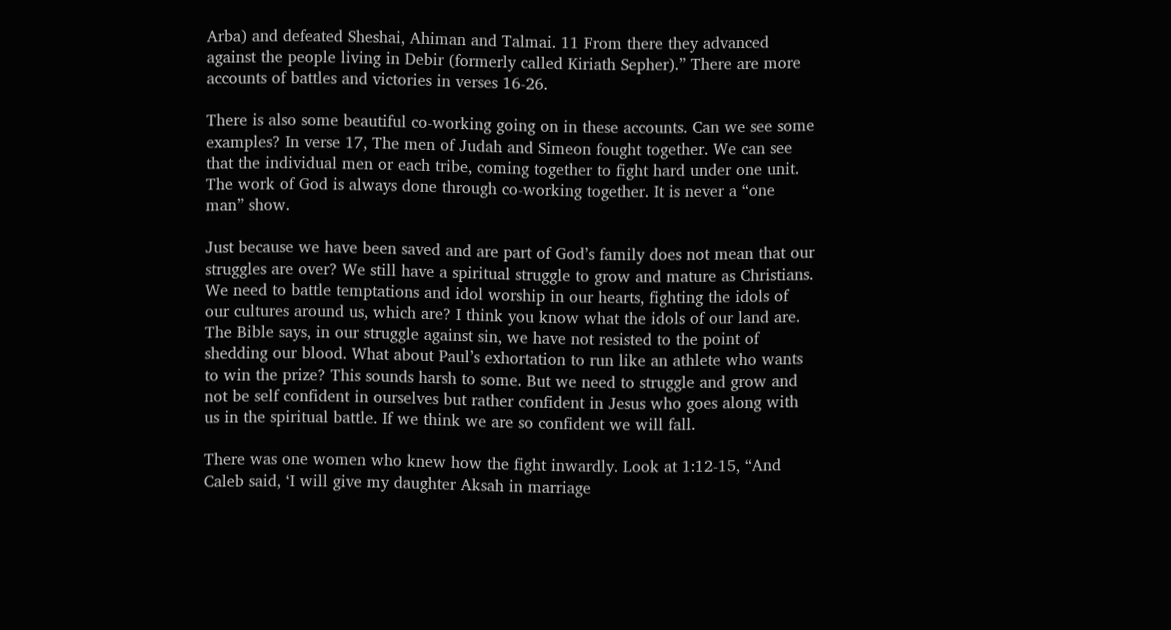Arba) and defeated Sheshai, Ahiman and Talmai. 11 From there they advanced against the people living in Debir (formerly called Kiriath Sepher).” There are more accounts of battles and victories in verses 16-26.

There is also some beautiful co-working going on in these accounts. Can we see some examples? In verse 17, The men of Judah and Simeon fought together. We can see that the individual men or each tribe, coming together to fight hard under one unit. The work of God is always done through co-working together. It is never a “one man” show.

Just because we have been saved and are part of God’s family does not mean that our struggles are over? We still have a spiritual struggle to grow and mature as Christians. We need to battle temptations and idol worship in our hearts, fighting the idols of our cultures around us, which are? I think you know what the idols of our land are. The Bible says, in our struggle against sin, we have not resisted to the point of shedding our blood. What about Paul’s exhortation to run like an athlete who wants to win the prize? This sounds harsh to some. But we need to struggle and grow and not be self confident in ourselves but rather confident in Jesus who goes along with us in the spiritual battle. If we think we are so confident we will fall.

There was one women who knew how the fight inwardly. Look at 1:12-15, “And Caleb said, ‘I will give my daughter Aksah in marriage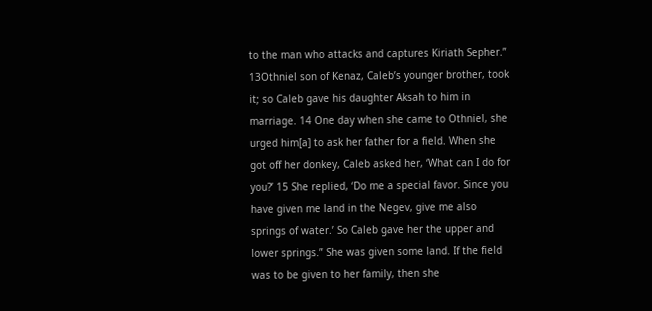to the man who attacks and captures Kiriath Sepher.” 13Othniel son of Kenaz, Caleb’s younger brother, took it; so Caleb gave his daughter Aksah to him in marriage. 14 One day when she came to Othniel, she urged him[a] to ask her father for a field. When she got off her donkey, Caleb asked her, ‘What can I do for you?’ 15 She replied, ‘Do me a special favor. Since you have given me land in the Negev, give me also springs of water.’ So Caleb gave her the upper and lower springs.” She was given some land. If the field was to be given to her family, then she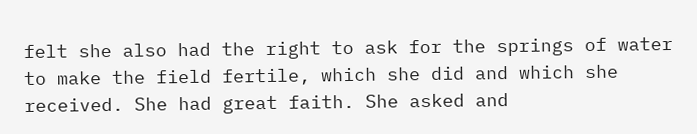felt she also had the right to ask for the springs of water to make the field fertile, which she did and which she received. She had great faith. She asked and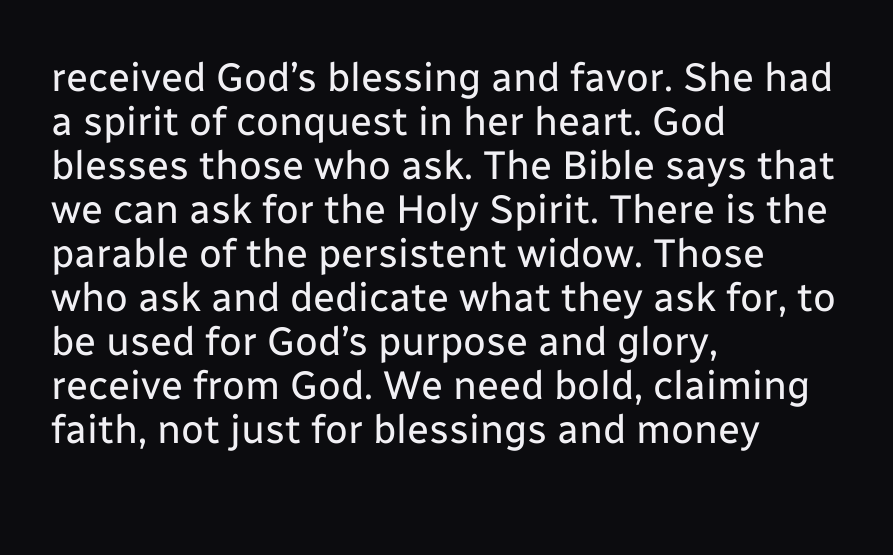received God’s blessing and favor. She had a spirit of conquest in her heart. God blesses those who ask. The Bible says that we can ask for the Holy Spirit. There is the parable of the persistent widow. Those who ask and dedicate what they ask for, to be used for God’s purpose and glory, receive from God. We need bold, claiming faith, not just for blessings and money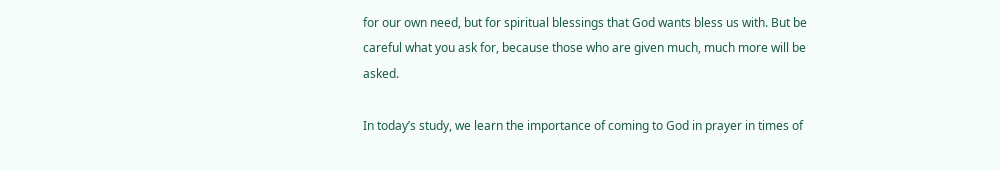for our own need, but for spiritual blessings that God wants bless us with. But be careful what you ask for, because those who are given much, much more will be asked.

In today’s study, we learn the importance of coming to God in prayer in times of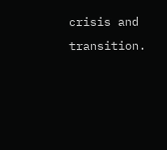crisis and transition.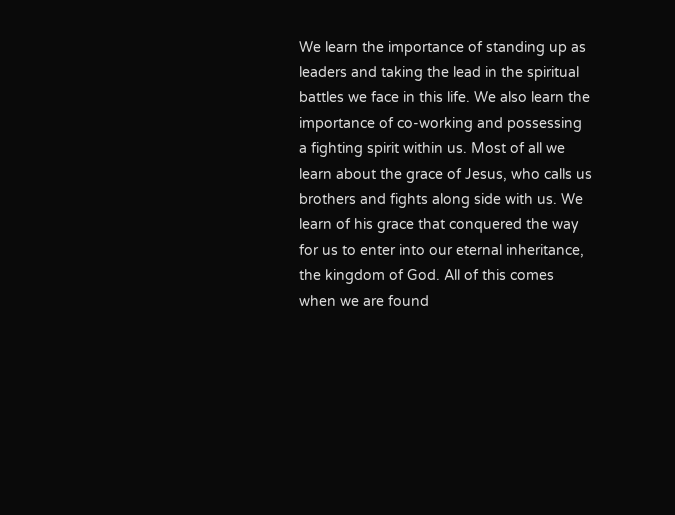We learn the importance of standing up as leaders and taking the lead in the spiritual battles we face in this life. We also learn the importance of co-working and possessing a fighting spirit within us. Most of all we learn about the grace of Jesus, who calls us brothers and fights along side with us. We learn of his grace that conquered the way for us to enter into our eternal inheritance, the kingdom of God. All of this comes when we are found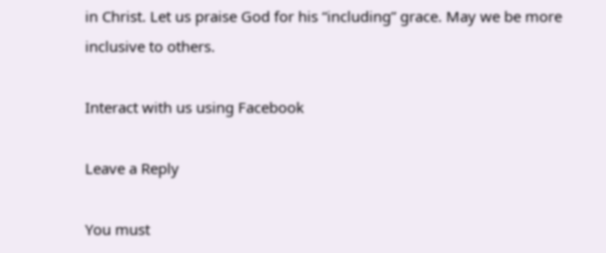in Christ. Let us praise God for his “including” grace. May we be more inclusive to others.

Interact with us using Facebook

Leave a Reply

You must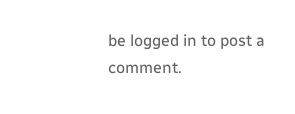be logged in to post a comment.